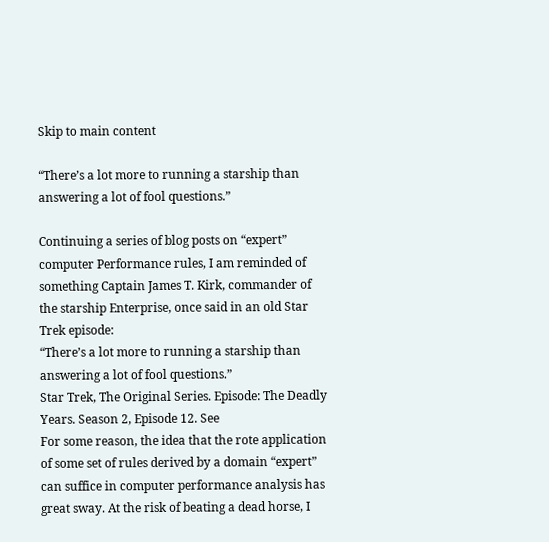Skip to main content

“There’s a lot more to running a starship than answering a lot of fool questions.”

Continuing a series of blog posts on “expert” computer Performance rules, I am reminded of something Captain James T. Kirk, commander of the starship Enterprise, once said in an old Star Trek episode:
“There’s a lot more to running a starship than answering a lot of fool questions.”
Star Trek, The Original Series. Episode: The Deadly Years. Season 2, Episode 12. See
For some reason, the idea that the rote application of some set of rules derived by a domain “expert” can suffice in computer performance analysis has great sway. At the risk of beating a dead horse, I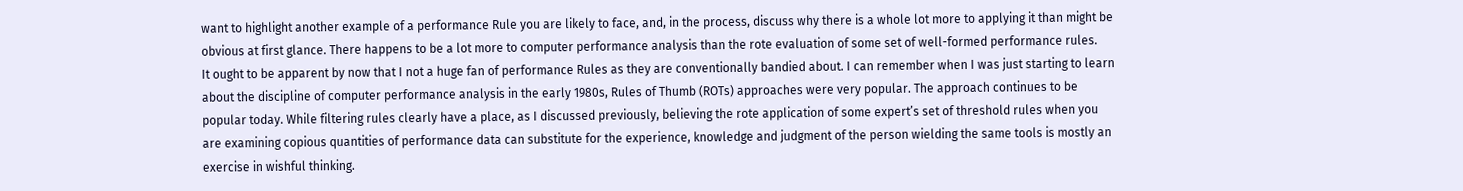want to highlight another example of a performance Rule you are likely to face, and, in the process, discuss why there is a whole lot more to applying it than might be obvious at first glance. There happens to be a lot more to computer performance analysis than the rote evaluation of some set of well-formed performance rules.
It ought to be apparent by now that I not a huge fan of performance Rules as they are conventionally bandied about. I can remember when I was just starting to learn about the discipline of computer performance analysis in the early 1980s, Rules of Thumb (ROTs) approaches were very popular. The approach continues to be popular today. While filtering rules clearly have a place, as I discussed previously, believing the rote application of some expert’s set of threshold rules when you are examining copious quantities of performance data can substitute for the experience, knowledge and judgment of the person wielding the same tools is mostly an exercise in wishful thinking.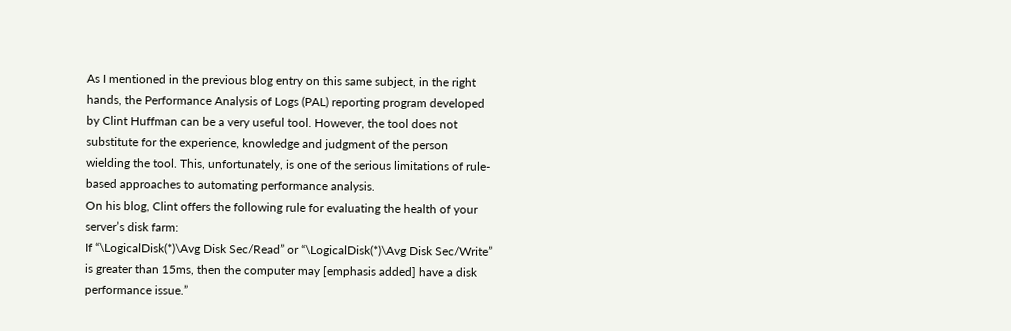As I mentioned in the previous blog entry on this same subject, in the right hands, the Performance Analysis of Logs (PAL) reporting program developed by Clint Huffman can be a very useful tool. However, the tool does not substitute for the experience, knowledge and judgment of the person wielding the tool. This, unfortunately, is one of the serious limitations of rule-based approaches to automating performance analysis.
On his blog, Clint offers the following rule for evaluating the health of your server’s disk farm:
If “\LogicalDisk(*)\Avg Disk Sec/Read” or “\LogicalDisk(*)\Avg Disk Sec/Write” is greater than 15ms, then the computer may [emphasis added] have a disk performance issue.”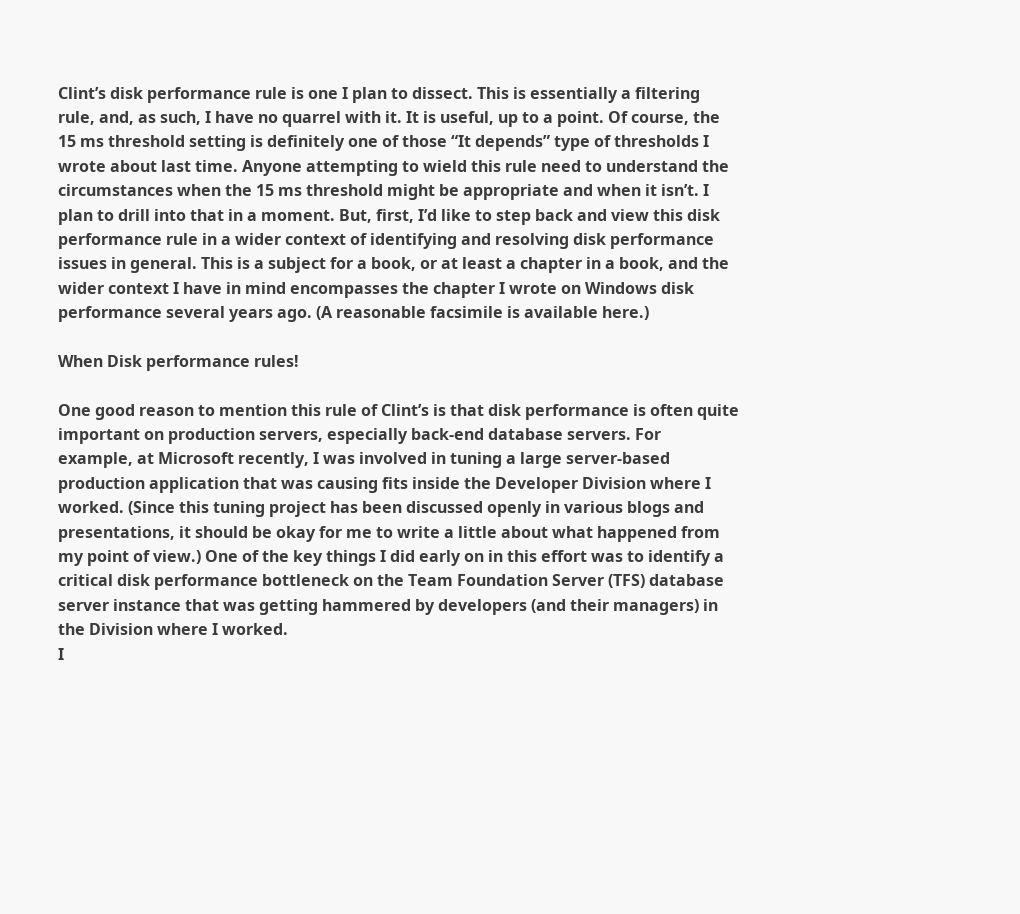Clint’s disk performance rule is one I plan to dissect. This is essentially a filtering rule, and, as such, I have no quarrel with it. It is useful, up to a point. Of course, the 15 ms threshold setting is definitely one of those “It depends” type of thresholds I wrote about last time. Anyone attempting to wield this rule need to understand the circumstances when the 15 ms threshold might be appropriate and when it isn’t. I plan to drill into that in a moment. But, first, I’d like to step back and view this disk performance rule in a wider context of identifying and resolving disk performance issues in general. This is a subject for a book, or at least a chapter in a book, and the wider context I have in mind encompasses the chapter I wrote on Windows disk performance several years ago. (A reasonable facsimile is available here.)

When Disk performance rules!

One good reason to mention this rule of Clint’s is that disk performance is often quite important on production servers, especially back-end database servers. For example, at Microsoft recently, I was involved in tuning a large server-based production application that was causing fits inside the Developer Division where I worked. (Since this tuning project has been discussed openly in various blogs and presentations, it should be okay for me to write a little about what happened from my point of view.) One of the key things I did early on in this effort was to identify a critical disk performance bottleneck on the Team Foundation Server (TFS) database server instance that was getting hammered by developers (and their managers) in the Division where I worked.
I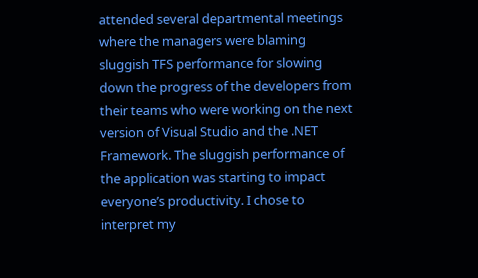attended several departmental meetings where the managers were blaming sluggish TFS performance for slowing down the progress of the developers from their teams who were working on the next version of Visual Studio and the .NET Framework. The sluggish performance of the application was starting to impact everyone’s productivity. I chose to interpret my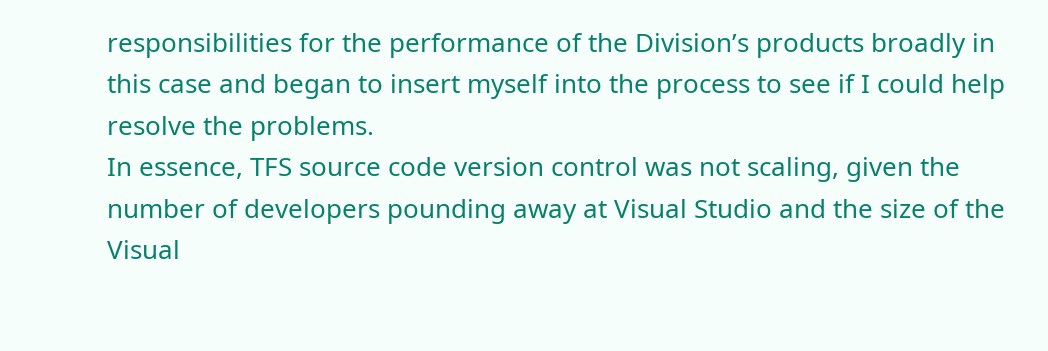responsibilities for the performance of the Division’s products broadly in this case and began to insert myself into the process to see if I could help resolve the problems.
In essence, TFS source code version control was not scaling, given the number of developers pounding away at Visual Studio and the size of the Visual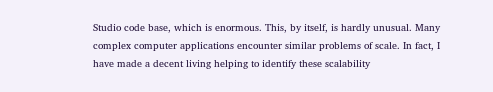Studio code base, which is enormous. This, by itself, is hardly unusual. Many complex computer applications encounter similar problems of scale. In fact, I have made a decent living helping to identify these scalability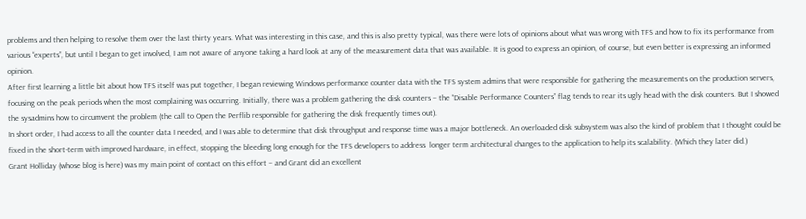problems and then helping to resolve them over the last thirty years. What was interesting in this case, and this is also pretty typical, was there were lots of opinions about what was wrong with TFS and how to fix its performance from various “experts”, but until I began to get involved, I am not aware of anyone taking a hard look at any of the measurement data that was available. It is good to express an opinion, of course, but even better is expressing an informed opinion.
After first learning a little bit about how TFS itself was put together, I began reviewing Windows performance counter data with the TFS system admins that were responsible for gathering the measurements on the production servers, focusing on the peak periods when the most complaining was occurring. Initially, there was a problem gathering the disk counters – the “Disable Performance Counters” flag tends to rear its ugly head with the disk counters. But I showed the sysadmins how to circumvent the problem (the call to Open the Perflib responsible for gathering the disk frequently times out).
In short order, I had access to all the counter data I needed, and I was able to determine that disk throughput and response time was a major bottleneck. An overloaded disk subsystem was also the kind of problem that I thought could be fixed in the short-term with improved hardware, in effect, stopping the bleeding long enough for the TFS developers to address  longer term architectural changes to the application to help its scalability. (Which they later did.)
Grant Holliday (whose blog is here) was my main point of contact on this effort – and Grant did an excellent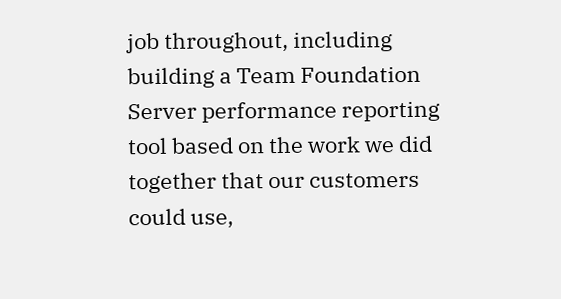job throughout, including building a Team Foundation Server performance reporting tool based on the work we did together that our customers could use,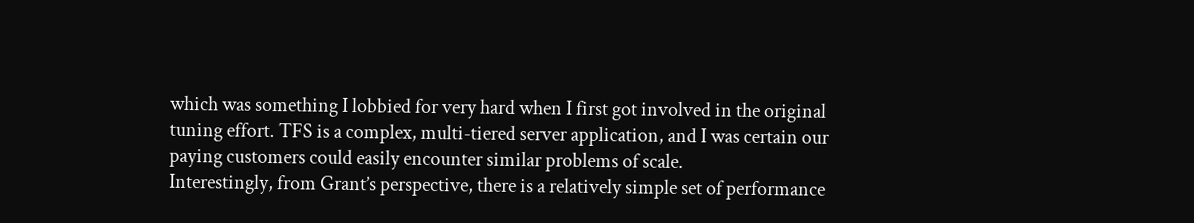which was something I lobbied for very hard when I first got involved in the original tuning effort. TFS is a complex, multi-tiered server application, and I was certain our paying customers could easily encounter similar problems of scale.
Interestingly, from Grant’s perspective, there is a relatively simple set of performance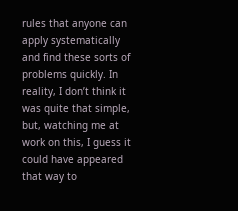rules that anyone can apply systematically and find these sorts of problems quickly. In reality, I don’t think it was quite that simple, but, watching me at work on this, I guess it could have appeared that way to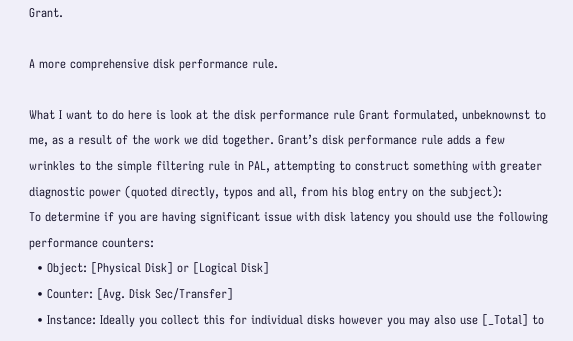Grant.

A more comprehensive disk performance rule.

What I want to do here is look at the disk performance rule Grant formulated, unbeknownst to me, as a result of the work we did together. Grant’s disk performance rule adds a few wrinkles to the simple filtering rule in PAL, attempting to construct something with greater diagnostic power (quoted directly, typos and all, from his blog entry on the subject):
To determine if you are having significant issue with disk latency you should use the following performance counters:
  • Object: [Physical Disk] or [Logical Disk]
  • Counter: [Avg. Disk Sec/Transfer]
  • Instance: Ideally you collect this for individual disks however you may also use [_Total] to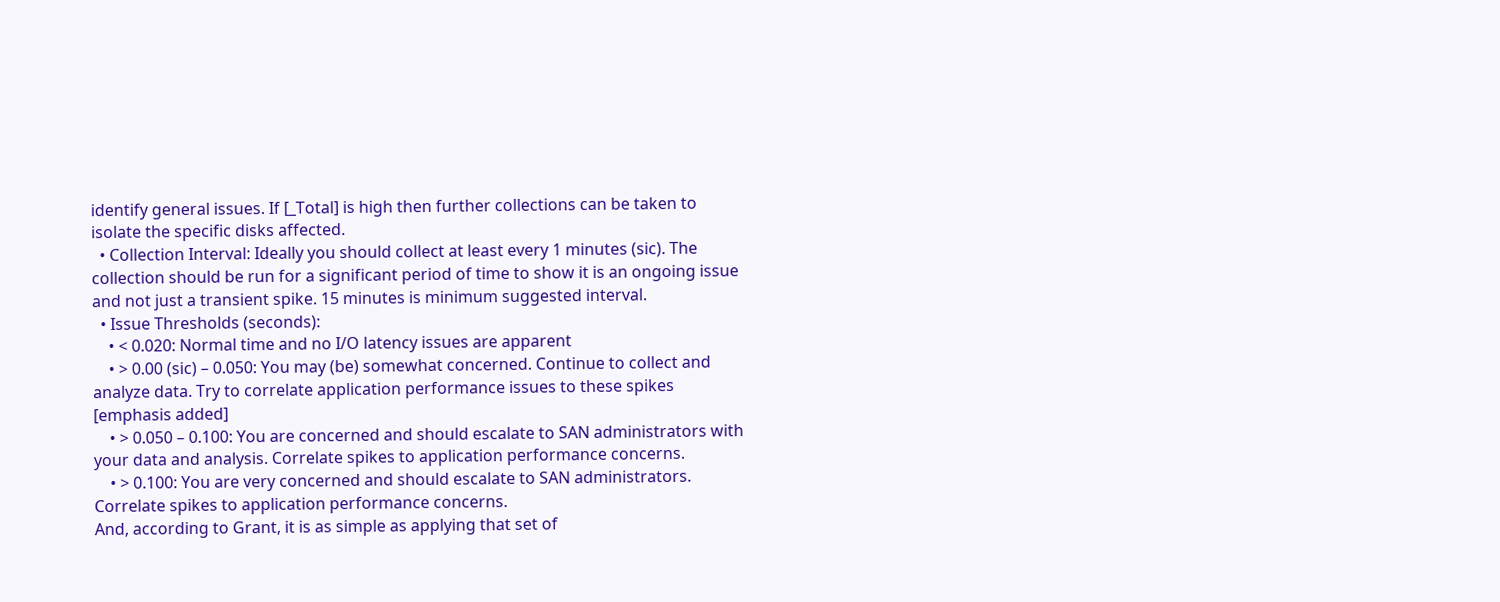identify general issues. If [_Total] is high then further collections can be taken to isolate the specific disks affected.
  • Collection Interval: Ideally you should collect at least every 1 minutes (sic). The collection should be run for a significant period of time to show it is an ongoing issue and not just a transient spike. 15 minutes is minimum suggested interval.
  • Issue Thresholds (seconds):
    • < 0.020: Normal time and no I/O latency issues are apparent
    • > 0.00 (sic) – 0.050: You may (be) somewhat concerned. Continue to collect and analyze data. Try to correlate application performance issues to these spikes [emphasis added]
    • > 0.050 – 0.100: You are concerned and should escalate to SAN administrators with your data and analysis. Correlate spikes to application performance concerns.
    • > 0.100: You are very concerned and should escalate to SAN administrators. Correlate spikes to application performance concerns.
And, according to Grant, it is as simple as applying that set of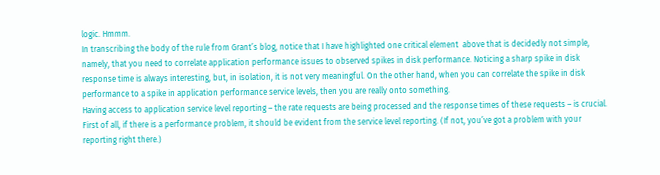logic. Hmmm.
In transcribing the body of the rule from Grant’s blog, notice that I have highlighted one critical element  above that is decidedly not simple, namely, that you need to correlate application performance issues to observed spikes in disk performance. Noticing a sharp spike in disk response time is always interesting, but, in isolation, it is not very meaningful. On the other hand, when you can correlate the spike in disk performance to a spike in application performance service levels, then you are really onto something.
Having access to application service level reporting – the rate requests are being processed and the response times of these requests – is crucial. First of all, if there is a performance problem, it should be evident from the service level reporting. (If not, you’ve got a problem with your reporting right there.)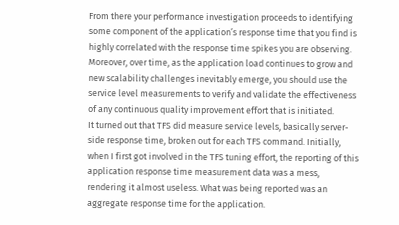From there your performance investigation proceeds to identifying some component of the application’s response time that you find is highly correlated with the response time spikes you are observing. Moreover, over time, as the application load continues to grow and new scalability challenges inevitably emerge, you should use the service level measurements to verify and validate the effectiveness of any continuous quality improvement effort that is initiated.
It turned out that TFS did measure service levels, basically server-side response time, broken out for each TFS command. Initially, when I first got involved in the TFS tuning effort, the reporting of this application response time measurement data was a mess, rendering it almost useless. What was being reported was an aggregate response time for the application.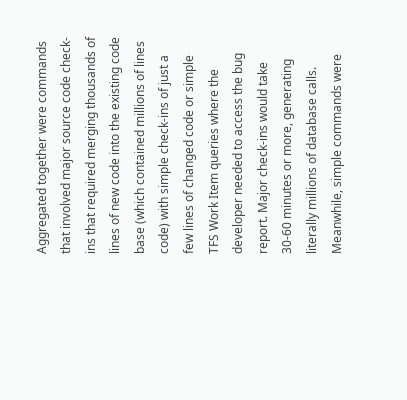Aggregated together were commands that involved major source code check-ins that required merging thousands of lines of new code into the existing code base (which contained millions of lines code) with simple check-ins of just a few lines of changed code or simple TFS Work Item queries where the developer needed to access the bug report. Major check-ins would take 30-60 minutes or more, generating literally millions of database calls. Meanwhile, simple commands were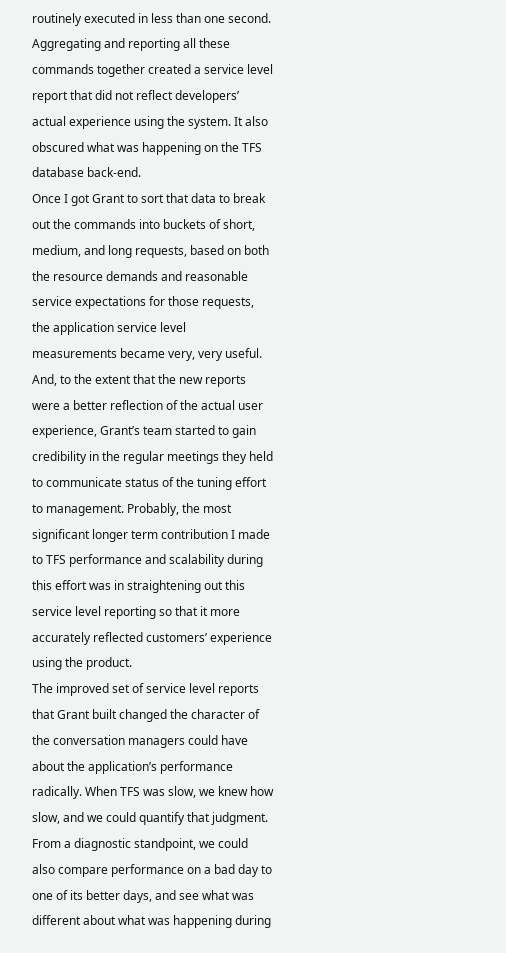routinely executed in less than one second. Aggregating and reporting all these commands together created a service level report that did not reflect developers’ actual experience using the system. It also obscured what was happening on the TFS database back-end.
Once I got Grant to sort that data to break out the commands into buckets of short, medium, and long requests, based on both the resource demands and reasonable service expectations for those requests, the application service level measurements became very, very useful. And, to the extent that the new reports were a better reflection of the actual user experience, Grant’s team started to gain credibility in the regular meetings they held to communicate status of the tuning effort to management. Probably, the most significant longer term contribution I made to TFS performance and scalability during this effort was in straightening out this service level reporting so that it more accurately reflected customers’ experience using the product.
The improved set of service level reports that Grant built changed the character of the conversation managers could have about the application’s performance radically. When TFS was slow, we knew how slow, and we could quantify that judgment. From a diagnostic standpoint, we could also compare performance on a bad day to one of its better days, and see what was different about what was happening during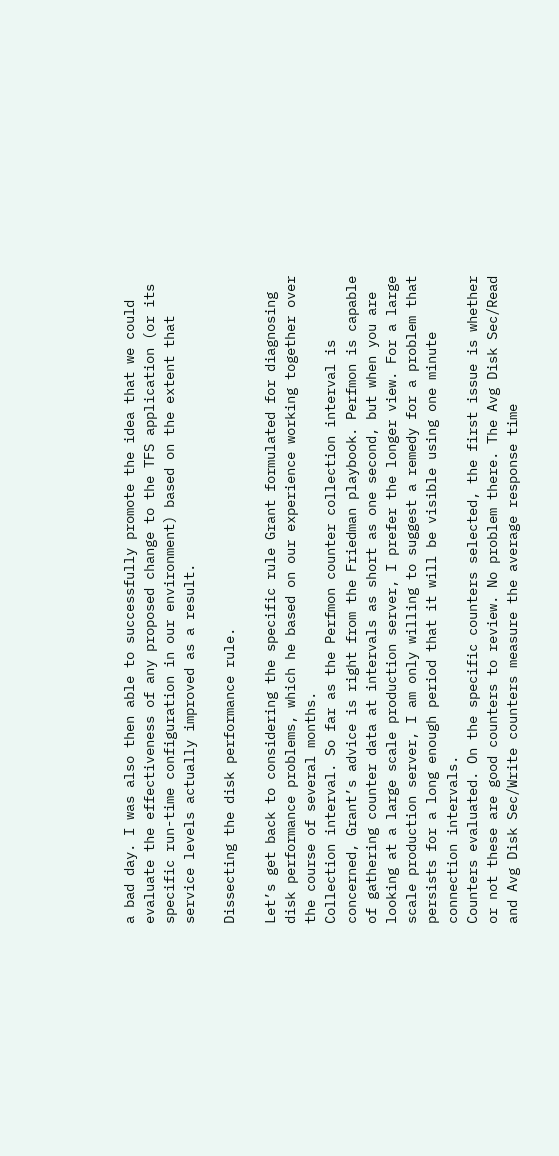a bad day. I was also then able to successfully promote the idea that we could evaluate the effectiveness of any proposed change to the TFS application (or its specific run-time configuration in our environment) based on the extent that service levels actually improved as a result.

Dissecting the disk performance rule.

Let’s get back to considering the specific rule Grant formulated for diagnosing disk performance problems, which he based on our experience working together over the course of several months.
Collection interval. So far as the Perfmon counter collection interval is concerned, Grant’s advice is right from the Friedman playbook. Perfmon is capable of gathering counter data at intervals as short as one second, but when you are looking at a large scale production server, I prefer the longer view. For a large scale production server, I am only willing to suggest a remedy for a problem that persists for a long enough period that it will be visible using one minute connection intervals.
Counters evaluated. On the specific counters selected, the first issue is whether or not these are good counters to review. No problem there. The Avg Disk Sec/Read and Avg Disk Sec/Write counters measure the average response time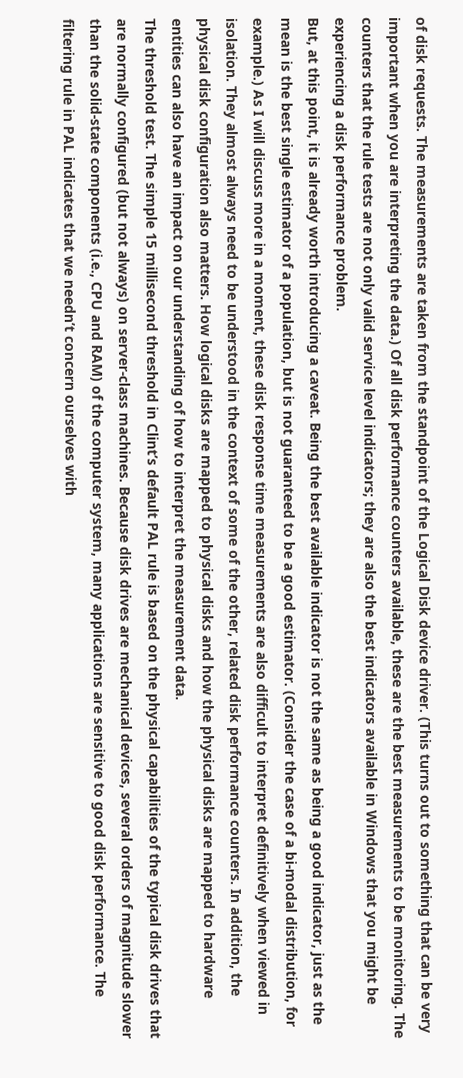of disk requests. The measurements are taken from the standpoint of the Logical Disk device driver. (This turns out to something that can be very important when you are interpreting the data.) Of all disk performance counters available, these are the best measurements to be monitoring. The counters that the rule tests are not only valid service level indicators; they are also the best indicators available in Windows that you might be experiencing a disk performance problem.
But, at this point, it is already worth introducing a caveat. Being the best available indicator is not the same as being a good indicator, just as the mean is the best single estimator of a population, but is not guaranteed to be a good estimator. (Consider the case of a bi-modal distribution, for example.) As I will discuss more in a moment, these disk response time measurements are also difficult to interpret definitively when viewed in isolation. They almost always need to be understood in the context of some of the other, related disk performance counters. In addition, the physical disk configuration also matters. How logical disks are mapped to physical disks and how the physical disks are mapped to hardware entities can also have an impact on our understanding of how to interpret the measurement data.
The threshold test. The simple 15 millisecond threshold in Clint’s default PAL rule is based on the physical capabilities of the typical disk drives that are normally configured (but not always) on server-class machines. Because disk drives are mechanical devices, several orders of magnitude slower than the solid-state components (i.e., CPU and RAM) of the computer system, many applications are sensitive to good disk performance. The filtering rule in PAL indicates that we needn’t concern ourselves with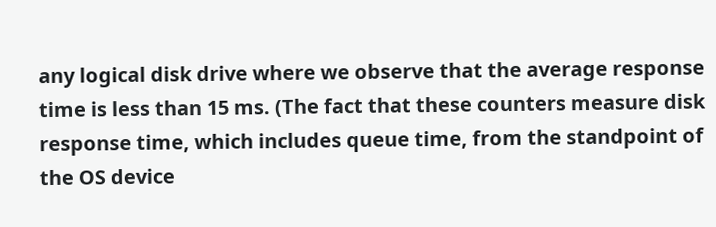any logical disk drive where we observe that the average response time is less than 15 ms. (The fact that these counters measure disk response time, which includes queue time, from the standpoint of the OS device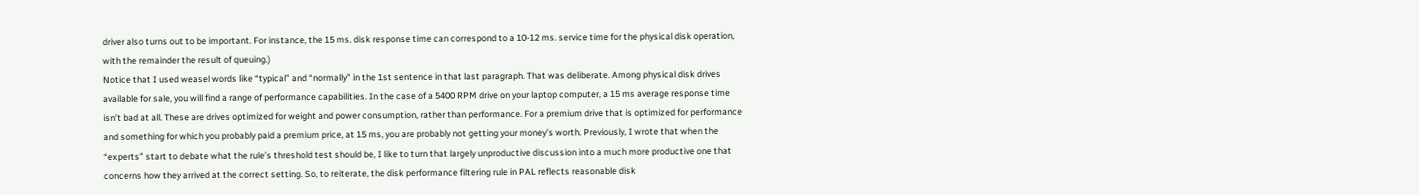driver also turns out to be important. For instance, the 15 ms. disk response time can correspond to a 10-12 ms. service time for the physical disk operation, with the remainder the result of queuing.)
Notice that I used weasel words like “typical” and “normally” in the 1st sentence in that last paragraph. That was deliberate. Among physical disk drives available for sale, you will find a range of performance capabilities. In the case of a 5400 RPM drive on your laptop computer, a 15 ms average response time isn’t bad at all. These are drives optimized for weight and power consumption, rather than performance. For a premium drive that is optimized for performance and something for which you probably paid a premium price, at 15 ms, you are probably not getting your money’s worth. Previously, I wrote that when the “experts” start to debate what the rule’s threshold test should be, I like to turn that largely unproductive discussion into a much more productive one that concerns how they arrived at the correct setting. So, to reiterate, the disk performance filtering rule in PAL reflects reasonable disk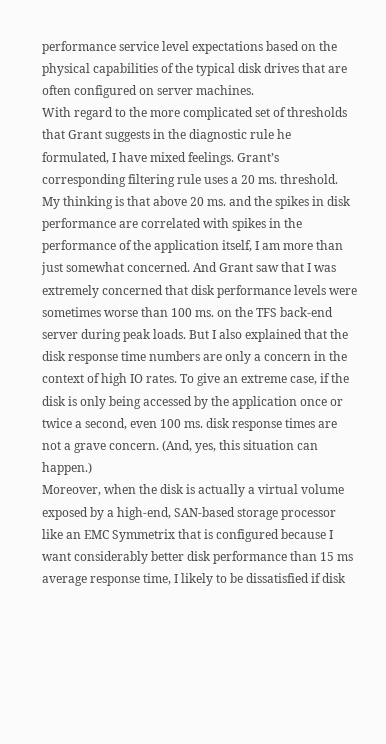performance service level expectations based on the physical capabilities of the typical disk drives that are often configured on server machines.
With regard to the more complicated set of thresholds that Grant suggests in the diagnostic rule he formulated, I have mixed feelings. Grant’s corresponding filtering rule uses a 20 ms. threshold. My thinking is that above 20 ms. and the spikes in disk performance are correlated with spikes in the performance of the application itself, I am more than just somewhat concerned. And Grant saw that I was extremely concerned that disk performance levels were sometimes worse than 100 ms. on the TFS back-end server during peak loads. But I also explained that the disk response time numbers are only a concern in the context of high IO rates. To give an extreme case, if the disk is only being accessed by the application once or twice a second, even 100 ms. disk response times are not a grave concern. (And, yes, this situation can happen.)
Moreover, when the disk is actually a virtual volume exposed by a high-end, SAN-based storage processor like an EMC Symmetrix that is configured because I want considerably better disk performance than 15 ms average response time, I likely to be dissatisfied if disk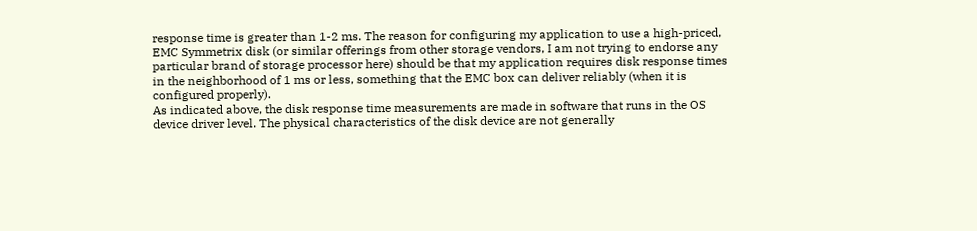response time is greater than 1-2 ms. The reason for configuring my application to use a high-priced, EMC Symmetrix disk (or similar offerings from other storage vendors, I am not trying to endorse any particular brand of storage processor here) should be that my application requires disk response times in the neighborhood of 1 ms or less, something that the EMC box can deliver reliably (when it is configured properly).
As indicated above, the disk response time measurements are made in software that runs in the OS device driver level. The physical characteristics of the disk device are not generally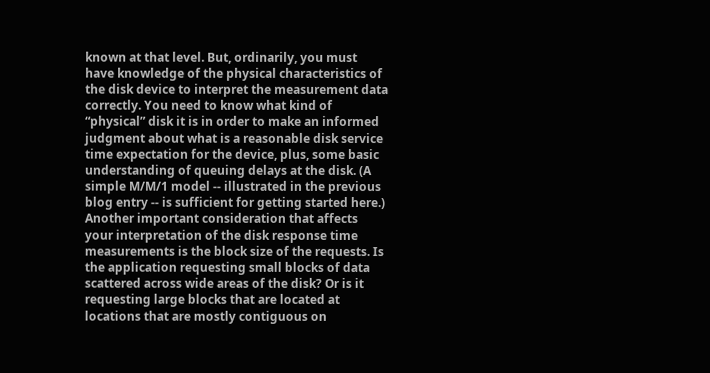known at that level. But, ordinarily, you must have knowledge of the physical characteristics of the disk device to interpret the measurement data correctly. You need to know what kind of “physical” disk it is in order to make an informed judgment about what is a reasonable disk service time expectation for the device, plus, some basic understanding of queuing delays at the disk. (A simple M/M/1 model -- illustrated in the previous blog entry -- is sufficient for getting started here.)
Another important consideration that affects your interpretation of the disk response time measurements is the block size of the requests. Is the application requesting small blocks of data scattered across wide areas of the disk? Or is it requesting large blocks that are located at locations that are mostly contiguous on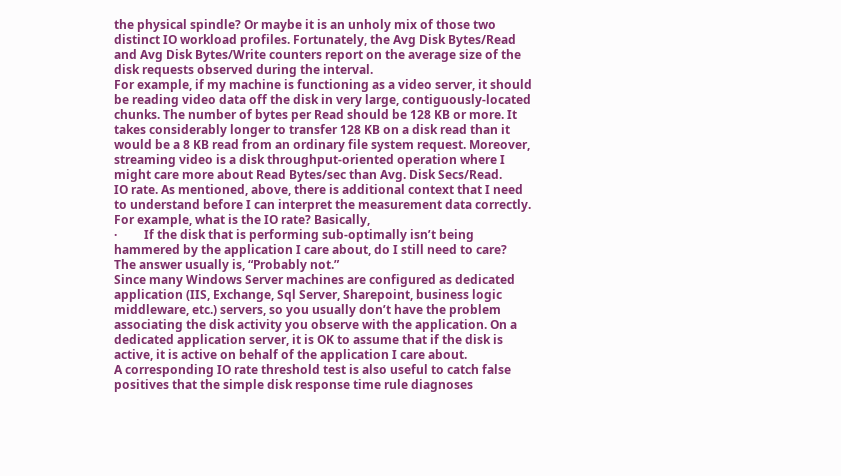the physical spindle? Or maybe it is an unholy mix of those two distinct IO workload profiles. Fortunately, the Avg Disk Bytes/Read and Avg Disk Bytes/Write counters report on the average size of the disk requests observed during the interval.
For example, if my machine is functioning as a video server, it should be reading video data off the disk in very large, contiguously-located chunks. The number of bytes per Read should be 128 KB or more. It takes considerably longer to transfer 128 KB on a disk read than it would be a 8 KB read from an ordinary file system request. Moreover, streaming video is a disk throughput-oriented operation where I might care more about Read Bytes/sec than Avg. Disk Secs/Read.
IO rate. As mentioned, above, there is additional context that I need to understand before I can interpret the measurement data correctly. For example, what is the IO rate? Basically,
·         If the disk that is performing sub-optimally isn’t being hammered by the application I care about, do I still need to care?
The answer usually is, “Probably not.”
Since many Windows Server machines are configured as dedicated application (IIS, Exchange, Sql Server, Sharepoint, business logic middleware, etc.) servers, so you usually don’t have the problem associating the disk activity you observe with the application. On a dedicated application server, it is OK to assume that if the disk is active, it is active on behalf of the application I care about.
A corresponding IO rate threshold test is also useful to catch false positives that the simple disk response time rule diagnoses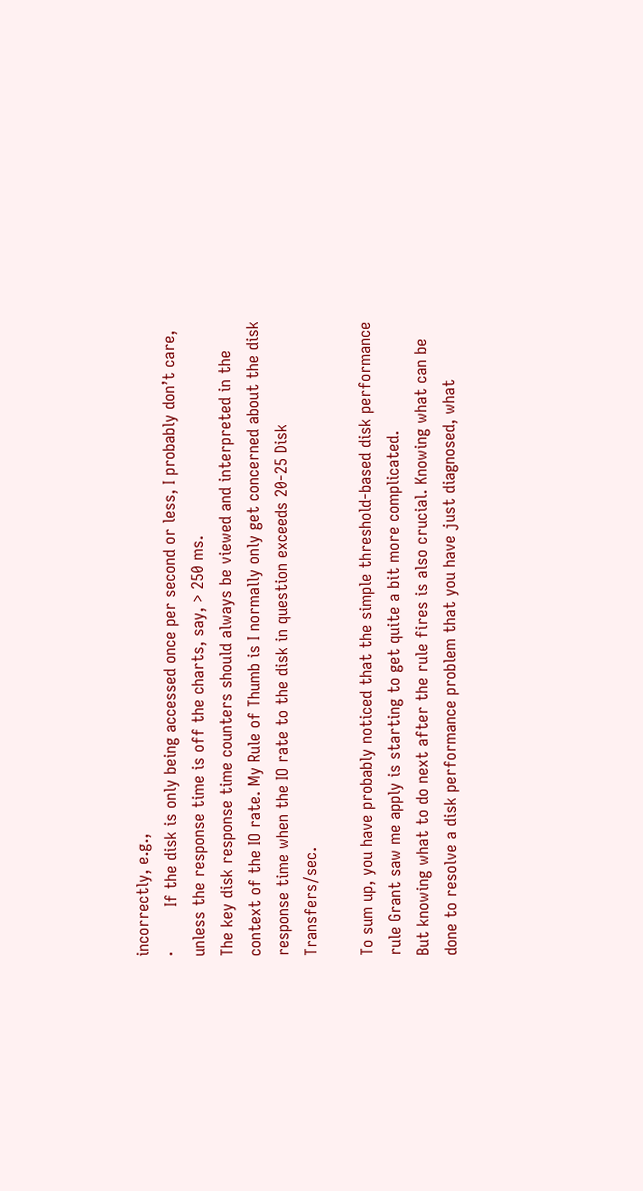incorrectly, e.g.,
·         If the disk is only being accessed once per second or less, I probably don’t care, unless the response time is off the charts, say, > 250 ms.
The key disk response time counters should always be viewed and interpreted in the context of the IO rate. My Rule of Thumb is I normally only get concerned about the disk response time when the IO rate to the disk in question exceeds 20-25 Disk Transfers/sec.

To sum up, you have probably noticed that the simple threshold-based disk performance rule Grant saw me apply is starting to get quite a bit more complicated.
But knowing what to do next after the rule fires is also crucial. Knowing what can be done to resolve a disk performance problem that you have just diagnosed, what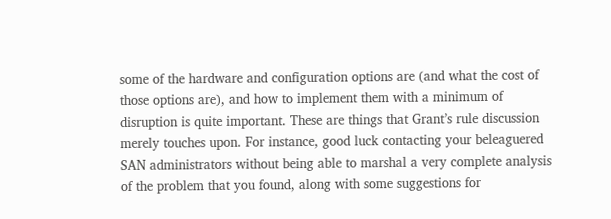some of the hardware and configuration options are (and what the cost of those options are), and how to implement them with a minimum of disruption is quite important. These are things that Grant’s rule discussion merely touches upon. For instance, good luck contacting your beleaguered SAN administrators without being able to marshal a very complete analysis of the problem that you found, along with some suggestions for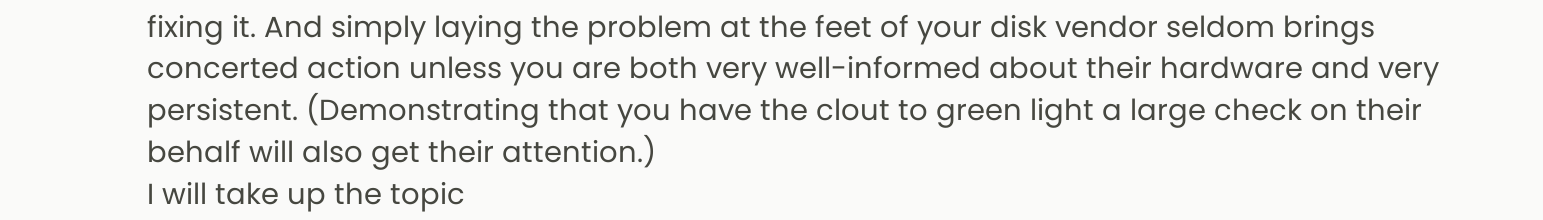fixing it. And simply laying the problem at the feet of your disk vendor seldom brings concerted action unless you are both very well-informed about their hardware and very persistent. (Demonstrating that you have the clout to green light a large check on their behalf will also get their attention.)
I will take up the topic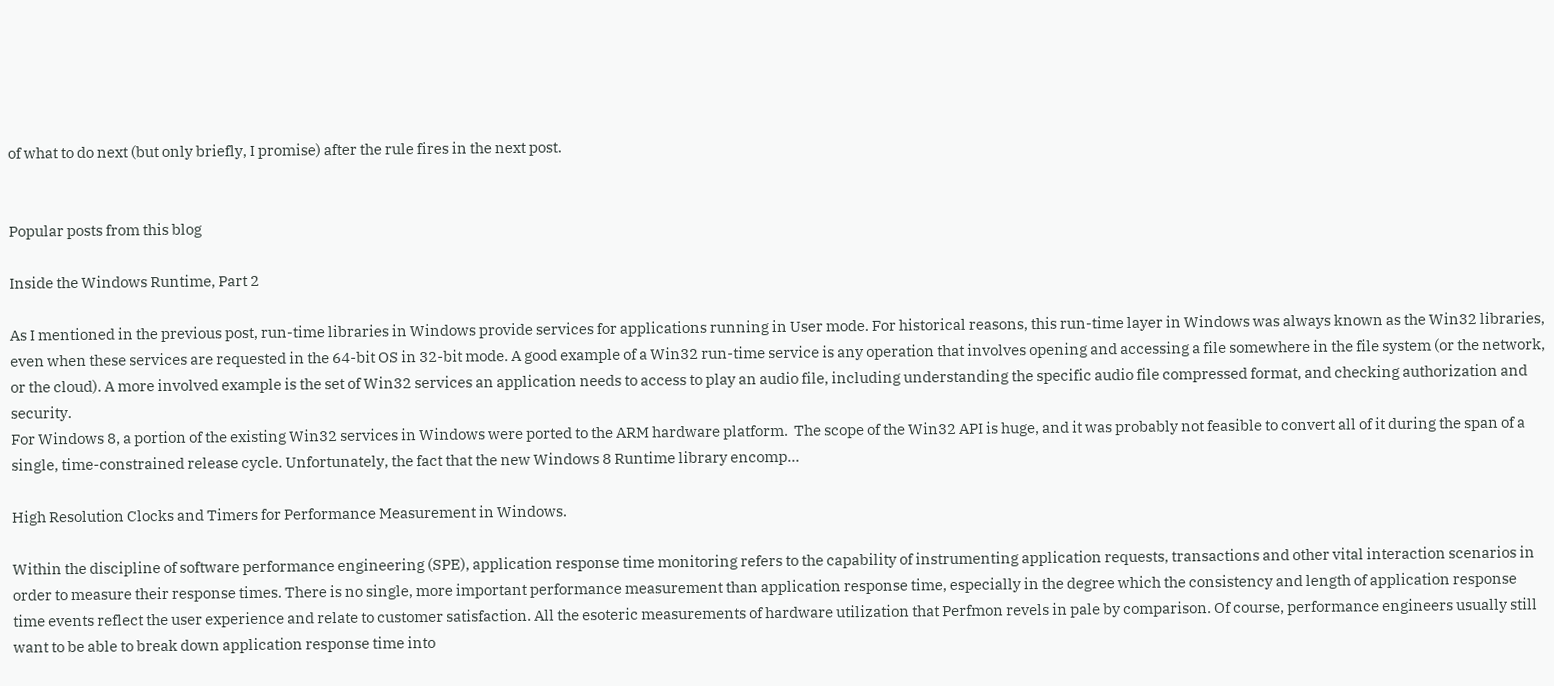of what to do next (but only briefly, I promise) after the rule fires in the next post.


Popular posts from this blog

Inside the Windows Runtime, Part 2

As I mentioned in the previous post, run-time libraries in Windows provide services for applications running in User mode. For historical reasons, this run-time layer in Windows was always known as the Win32 libraries, even when these services are requested in the 64-bit OS in 32-bit mode. A good example of a Win32 run-time service is any operation that involves opening and accessing a file somewhere in the file system (or the network, or the cloud). A more involved example is the set of Win32 services an application needs to access to play an audio file, including understanding the specific audio file compressed format, and checking authorization and security.
For Windows 8, a portion of the existing Win32 services in Windows were ported to the ARM hardware platform.  The scope of the Win32 API is huge, and it was probably not feasible to convert all of it during the span of a single, time-constrained release cycle. Unfortunately, the fact that the new Windows 8 Runtime library encomp…

High Resolution Clocks and Timers for Performance Measurement in Windows.

Within the discipline of software performance engineering (SPE), application response time monitoring refers to the capability of instrumenting application requests, transactions and other vital interaction scenarios in order to measure their response times. There is no single, more important performance measurement than application response time, especially in the degree which the consistency and length of application response time events reflect the user experience and relate to customer satisfaction. All the esoteric measurements of hardware utilization that Perfmon revels in pale by comparison. Of course, performance engineers usually still want to be able to break down application response time into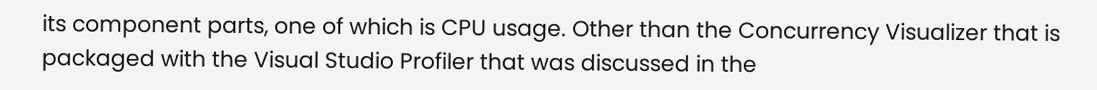its component parts, one of which is CPU usage. Other than the Concurrency Visualizer that is packaged with the Visual Studio Profiler that was discussed in the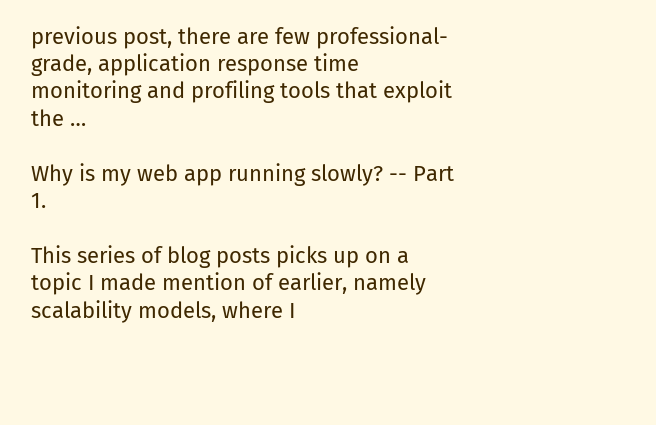previous post, there are few professional-grade, application response time monitoring and profiling tools that exploit the …

Why is my web app running slowly? -- Part 1.

This series of blog posts picks up on a topic I made mention of earlier, namely scalability models, where I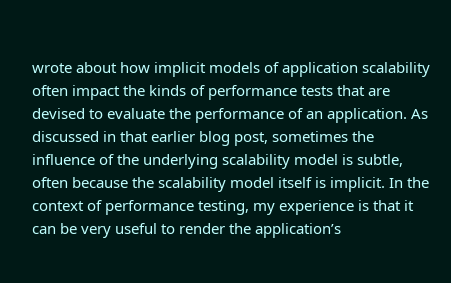wrote about how implicit models of application scalability often impact the kinds of performance tests that are devised to evaluate the performance of an application. As discussed in that earlier blog post, sometimes the influence of the underlying scalability model is subtle, often because the scalability model itself is implicit. In the context of performance testing, my experience is that it can be very useful to render the application’s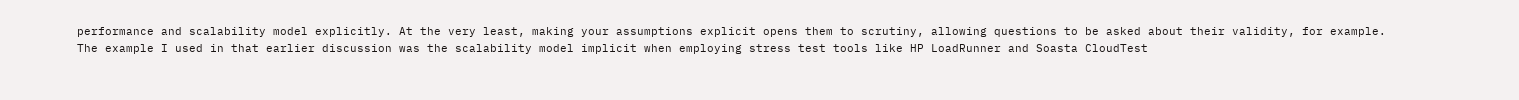performance and scalability model explicitly. At the very least, making your assumptions explicit opens them to scrutiny, allowing questions to be asked about their validity, for example.
The example I used in that earlier discussion was the scalability model implicit when employing stress test tools like HP LoadRunner and Soasta CloudTest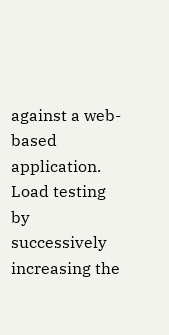against a web-based application. Load testing by successively increasing the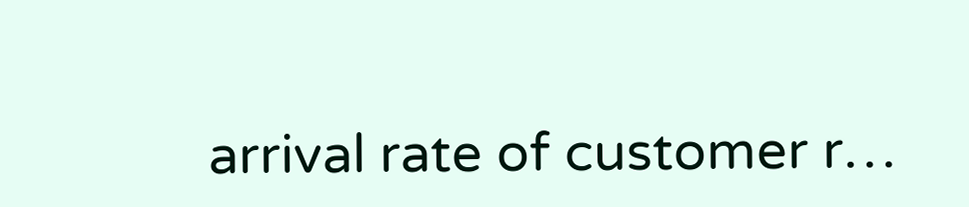arrival rate of customer r…